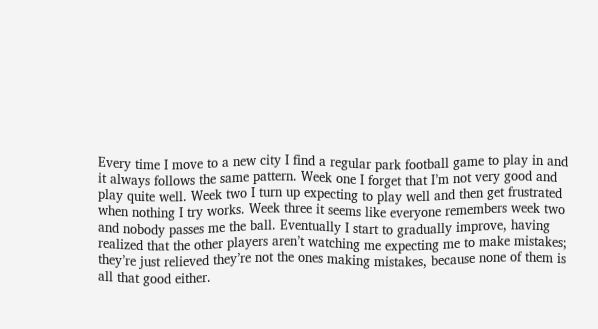Every time I move to a new city I find a regular park football game to play in and it always follows the same pattern. Week one I forget that I’m not very good and play quite well. Week two I turn up expecting to play well and then get frustrated when nothing I try works. Week three it seems like everyone remembers week two and nobody passes me the ball. Eventually I start to gradually improve, having realized that the other players aren’t watching me expecting me to make mistakes; they’re just relieved they’re not the ones making mistakes, because none of them is all that good either.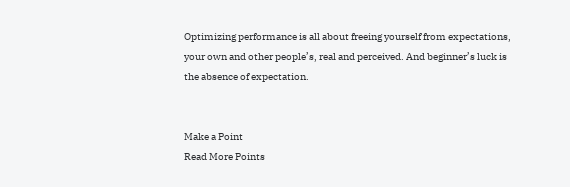Optimizing performance is all about freeing yourself from expectations, your own and other people’s, real and perceived. And beginner’s luck is the absence of expectation.


Make a Point
Read More Points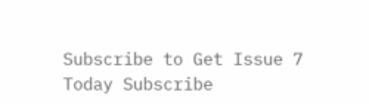Subscribe to Get Issue 7 Today Subscribe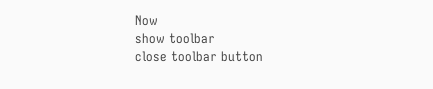Now
show toolbar
close toolbar button